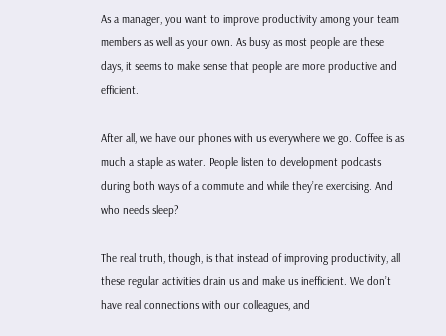As a manager, you want to improve productivity among your team members as well as your own. As busy as most people are these days, it seems to make sense that people are more productive and efficient.

After all, we have our phones with us everywhere we go. Coffee is as much a staple as water. People listen to development podcasts during both ways of a commute and while they’re exercising. And who needs sleep?

The real truth, though, is that instead of improving productivity, all these regular activities drain us and make us inefficient. We don’t have real connections with our colleagues, and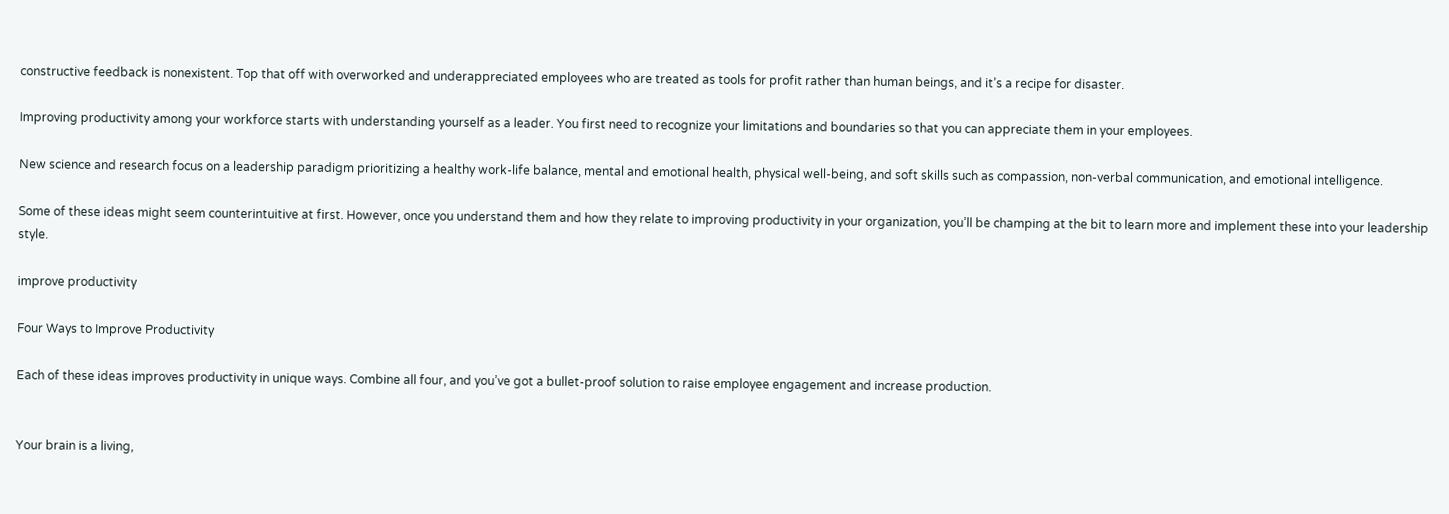constructive feedback is nonexistent. Top that off with overworked and underappreciated employees who are treated as tools for profit rather than human beings, and it’s a recipe for disaster.

Improving productivity among your workforce starts with understanding yourself as a leader. You first need to recognize your limitations and boundaries so that you can appreciate them in your employees.

New science and research focus on a leadership paradigm prioritizing a healthy work-life balance, mental and emotional health, physical well-being, and soft skills such as compassion, non-verbal communication, and emotional intelligence.

Some of these ideas might seem counterintuitive at first. However, once you understand them and how they relate to improving productivity in your organization, you’ll be champing at the bit to learn more and implement these into your leadership style.

improve productivity

Four Ways to Improve Productivity

Each of these ideas improves productivity in unique ways. Combine all four, and you’ve got a bullet-proof solution to raise employee engagement and increase production.


Your brain is a living,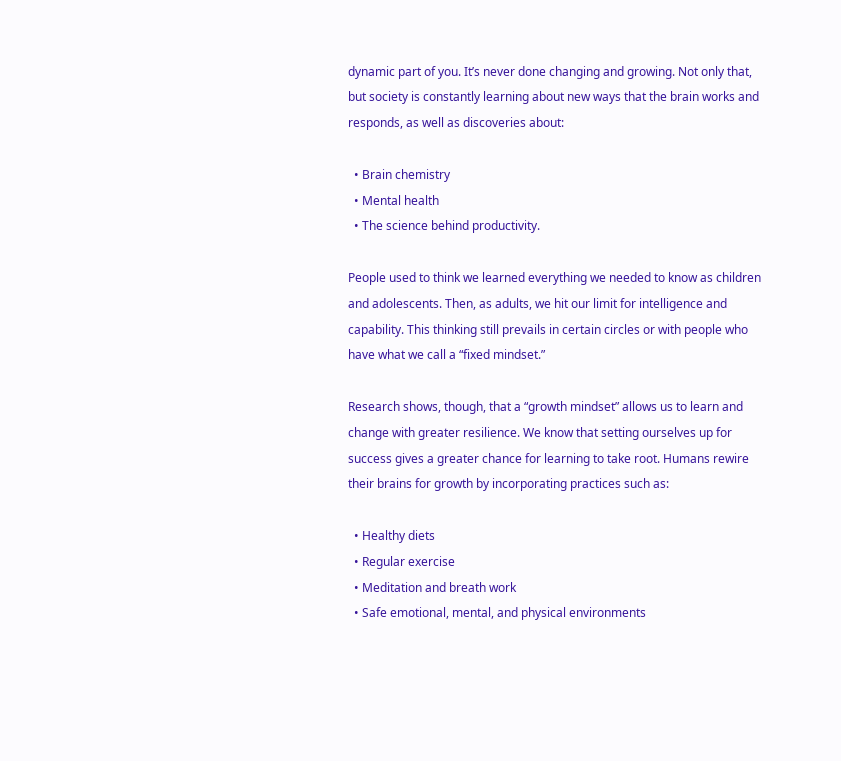dynamic part of you. It’s never done changing and growing. Not only that, but society is constantly learning about new ways that the brain works and responds, as well as discoveries about:

  • Brain chemistry
  • Mental health
  • The science behind productivity.

People used to think we learned everything we needed to know as children and adolescents. Then, as adults, we hit our limit for intelligence and capability. This thinking still prevails in certain circles or with people who have what we call a “fixed mindset.”

Research shows, though, that a “growth mindset” allows us to learn and change with greater resilience. We know that setting ourselves up for success gives a greater chance for learning to take root. Humans rewire their brains for growth by incorporating practices such as:

  • Healthy diets
  • Regular exercise
  • Meditation and breath work
  • Safe emotional, mental, and physical environments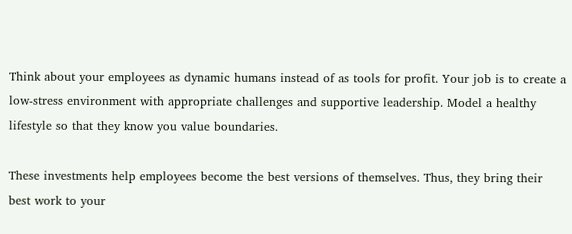Think about your employees as dynamic humans instead of as tools for profit. Your job is to create a low-stress environment with appropriate challenges and supportive leadership. Model a healthy lifestyle so that they know you value boundaries.

These investments help employees become the best versions of themselves. Thus, they bring their best work to your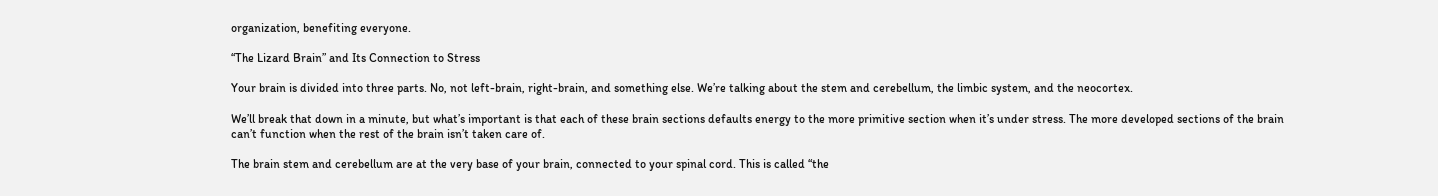organization, benefiting everyone.

“The Lizard Brain” and Its Connection to Stress

Your brain is divided into three parts. No, not left-brain, right-brain, and something else. We’re talking about the stem and cerebellum, the limbic system, and the neocortex.

We’ll break that down in a minute, but what’s important is that each of these brain sections defaults energy to the more primitive section when it’s under stress. The more developed sections of the brain can’t function when the rest of the brain isn’t taken care of.

The brain stem and cerebellum are at the very base of your brain, connected to your spinal cord. This is called “the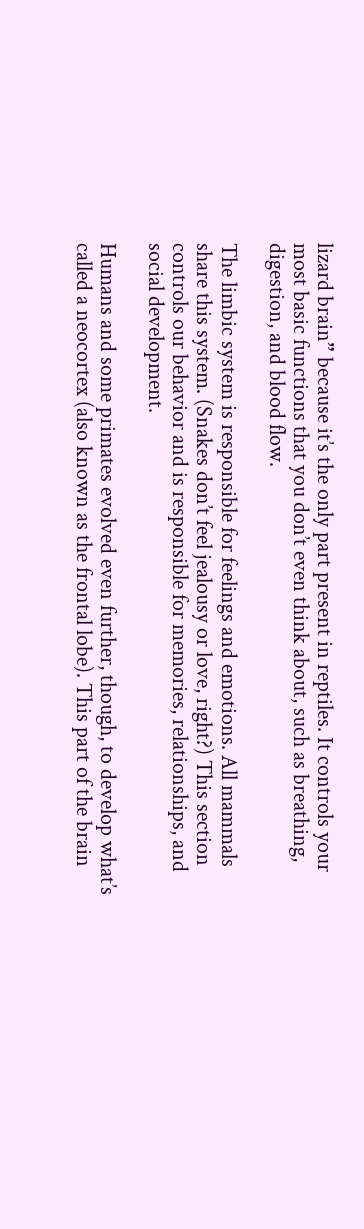lizard brain” because it’s the only part present in reptiles. It controls your most basic functions that you don’t even think about, such as breathing, digestion, and blood flow.

The limbic system is responsible for feelings and emotions. All mammals share this system. (Snakes don’t feel jealousy or love, right?) This section controls our behavior and is responsible for memories, relationships, and social development.

Humans and some primates evolved even further, though, to develop what’s called a neocortex (also known as the frontal lobe). This part of the brain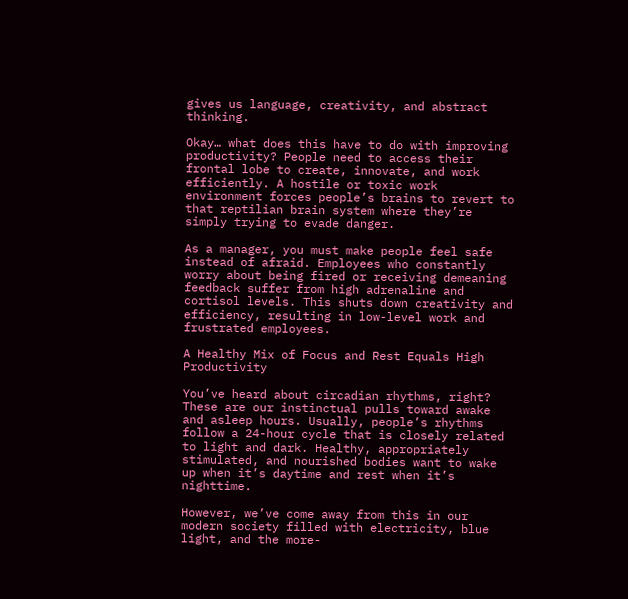gives us language, creativity, and abstract thinking.

Okay… what does this have to do with improving productivity? People need to access their frontal lobe to create, innovate, and work efficiently. A hostile or toxic work environment forces people’s brains to revert to that reptilian brain system where they’re simply trying to evade danger.

As a manager, you must make people feel safe instead of afraid. Employees who constantly worry about being fired or receiving demeaning feedback suffer from high adrenaline and cortisol levels. This shuts down creativity and efficiency, resulting in low-level work and frustrated employees.

A Healthy Mix of Focus and Rest Equals High Productivity

You’ve heard about circadian rhythms, right? These are our instinctual pulls toward awake and asleep hours. Usually, people’s rhythms follow a 24-hour cycle that is closely related to light and dark. Healthy, appropriately stimulated, and nourished bodies want to wake up when it’s daytime and rest when it’s nighttime.

However, we’ve come away from this in our modern society filled with electricity, blue light, and the more-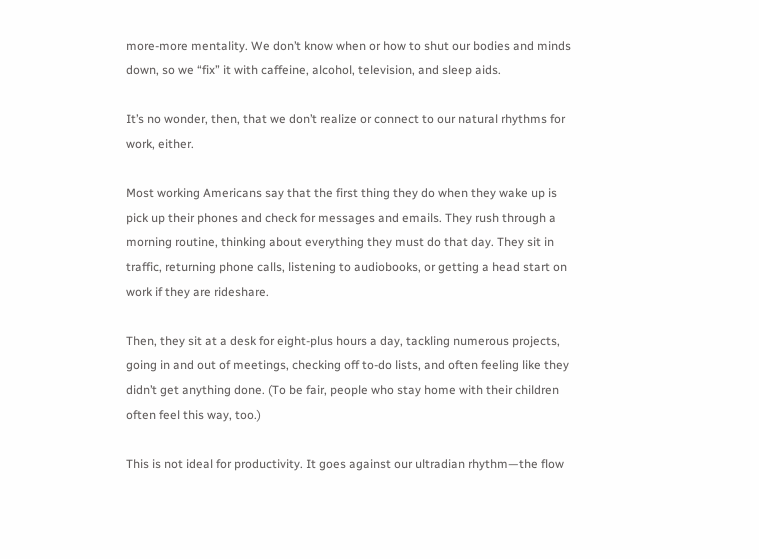more-more mentality. We don’t know when or how to shut our bodies and minds down, so we “fix” it with caffeine, alcohol, television, and sleep aids.

It’s no wonder, then, that we don’t realize or connect to our natural rhythms for work, either.

Most working Americans say that the first thing they do when they wake up is pick up their phones and check for messages and emails. They rush through a morning routine, thinking about everything they must do that day. They sit in traffic, returning phone calls, listening to audiobooks, or getting a head start on work if they are rideshare.

Then, they sit at a desk for eight-plus hours a day, tackling numerous projects, going in and out of meetings, checking off to-do lists, and often feeling like they didn’t get anything done. (To be fair, people who stay home with their children often feel this way, too.)

This is not ideal for productivity. It goes against our ultradian rhythm—the flow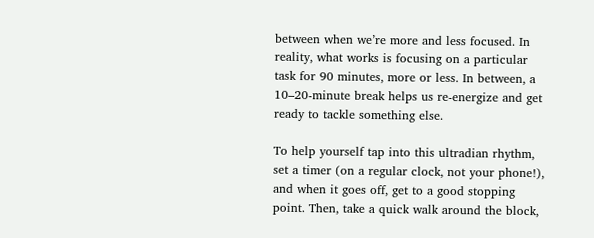between when we’re more and less focused. In reality, what works is focusing on a particular task for 90 minutes, more or less. In between, a 10–20-minute break helps us re-energize and get ready to tackle something else.

To help yourself tap into this ultradian rhythm, set a timer (on a regular clock, not your phone!), and when it goes off, get to a good stopping point. Then, take a quick walk around the block,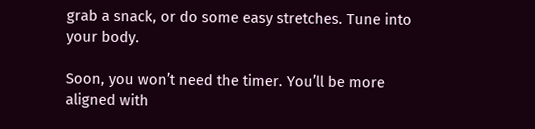grab a snack, or do some easy stretches. Tune into your body.

Soon, you won’t need the timer. You’ll be more aligned with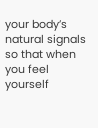your body’s natural signals so that when you feel yourself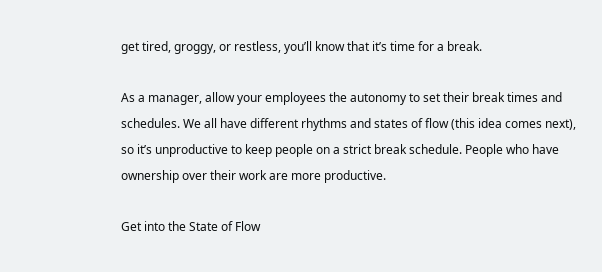get tired, groggy, or restless, you’ll know that it’s time for a break.

As a manager, allow your employees the autonomy to set their break times and schedules. We all have different rhythms and states of flow (this idea comes next), so it’s unproductive to keep people on a strict break schedule. People who have ownership over their work are more productive.

Get into the State of Flow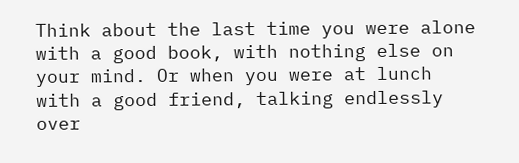Think about the last time you were alone with a good book, with nothing else on your mind. Or when you were at lunch with a good friend, talking endlessly over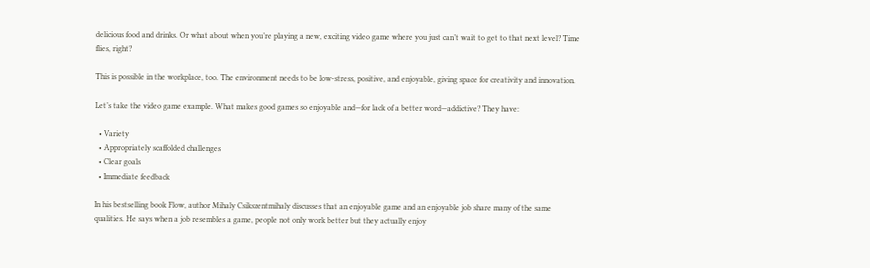delicious food and drinks. Or what about when you’re playing a new, exciting video game where you just can’t wait to get to that next level? Time flies, right?

This is possible in the workplace, too. The environment needs to be low-stress, positive, and enjoyable, giving space for creativity and innovation.

Let’s take the video game example. What makes good games so enjoyable and—for lack of a better word—addictive? They have:

  • Variety
  • Appropriately scaffolded challenges
  • Clear goals
  • Immediate feedback

In his bestselling book Flow, author Mihaly Csikszentmihaly discusses that an enjoyable game and an enjoyable job share many of the same qualities. He says when a job resembles a game, people not only work better but they actually enjoy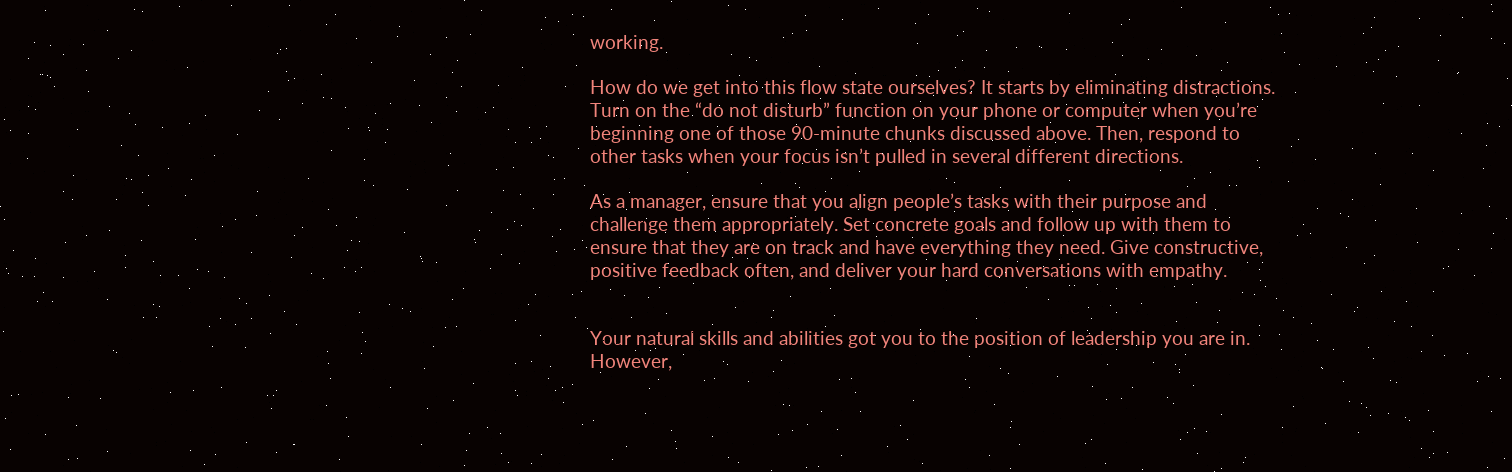working.

How do we get into this flow state ourselves? It starts by eliminating distractions. Turn on the “do not disturb” function on your phone or computer when you’re beginning one of those 90-minute chunks discussed above. Then, respond to other tasks when your focus isn’t pulled in several different directions.

As a manager, ensure that you align people’s tasks with their purpose and challenge them appropriately. Set concrete goals and follow up with them to ensure that they are on track and have everything they need. Give constructive, positive feedback often, and deliver your hard conversations with empathy.


Your natural skills and abilities got you to the position of leadership you are in. However,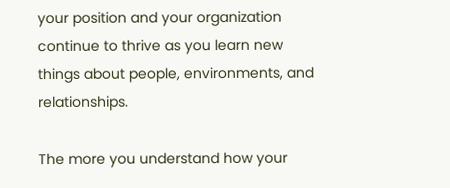your position and your organization continue to thrive as you learn new things about people, environments, and relationships.

The more you understand how your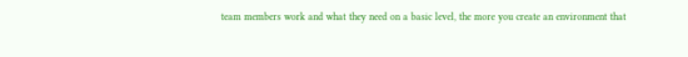team members work and what they need on a basic level, the more you create an environment that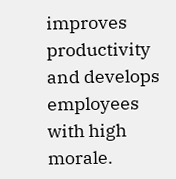improves productivity and develops employees with high morale.